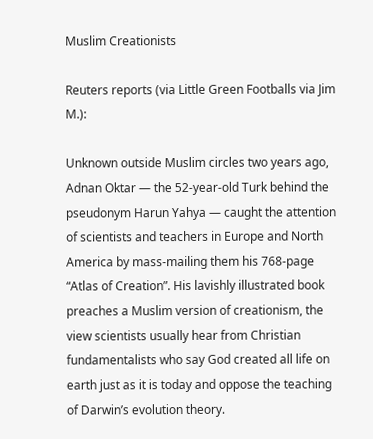Muslim Creationists

Reuters reports (via Little Green Footballs via Jim M.):

Unknown outside Muslim circles two years ago, Adnan Oktar — the 52-year-old Turk behind the pseudonym Harun Yahya — caught the attention of scientists and teachers in Europe and North America by mass-mailing them his 768-page “Atlas of Creation”. His lavishly illustrated book preaches a Muslim version of creationism, the view scientists usually hear from Christian fundamentalists who say God created all life on earth just as it is today and oppose the teaching of Darwin’s evolution theory.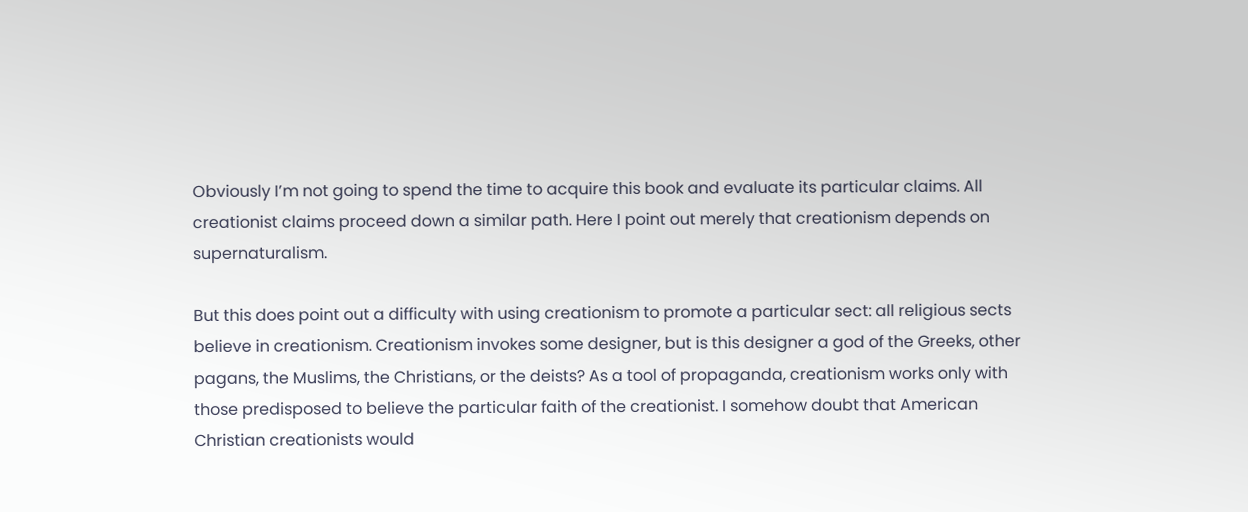Obviously I’m not going to spend the time to acquire this book and evaluate its particular claims. All creationist claims proceed down a similar path. Here I point out merely that creationism depends on supernaturalism.

But this does point out a difficulty with using creationism to promote a particular sect: all religious sects believe in creationism. Creationism invokes some designer, but is this designer a god of the Greeks, other pagans, the Muslims, the Christians, or the deists? As a tool of propaganda, creationism works only with those predisposed to believe the particular faith of the creationist. I somehow doubt that American Christian creationists would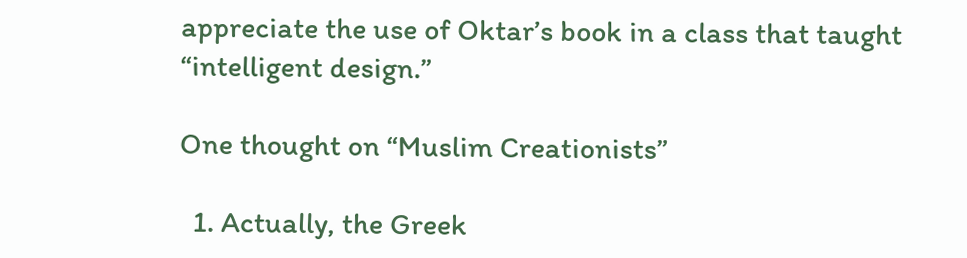appreciate the use of Oktar’s book in a class that taught “intelligent design.”

One thought on “Muslim Creationists”

  1. Actually, the Greek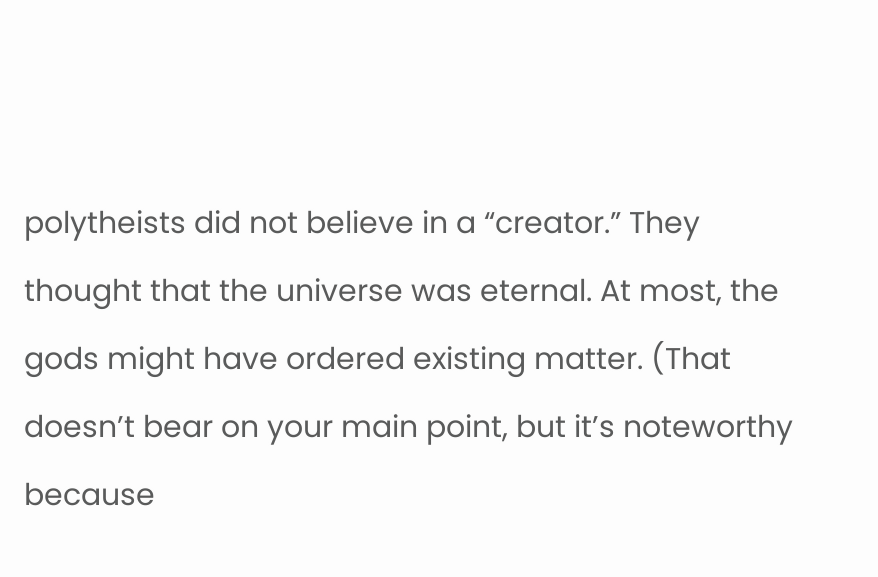polytheists did not believe in a “creator.” They thought that the universe was eternal. At most, the gods might have ordered existing matter. (That doesn’t bear on your main point, but it’s noteworthy because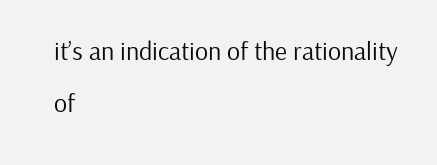it’s an indication of the rationality of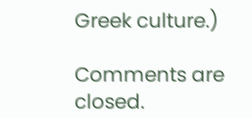Greek culture.)

Comments are closed.